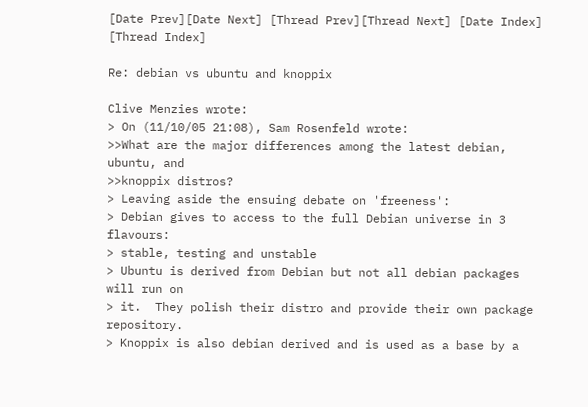[Date Prev][Date Next] [Thread Prev][Thread Next] [Date Index] [Thread Index]

Re: debian vs ubuntu and knoppix

Clive Menzies wrote:
> On (11/10/05 21:08), Sam Rosenfeld wrote:
>>What are the major differences among the latest debian, ubuntu, and
>>knoppix distros?
> Leaving aside the ensuing debate on 'freeness':
> Debian gives to access to the full Debian universe in 3 flavours:
> stable, testing and unstable
> Ubuntu is derived from Debian but not all debian packages will run on
> it.  They polish their distro and provide their own package repository.
> Knoppix is also debian derived and is used as a base by a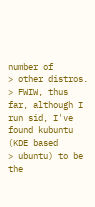number of
> other distros.
> FWIW, thus far, although I run sid, I've found kubuntu (KDE based
> ubuntu) to be the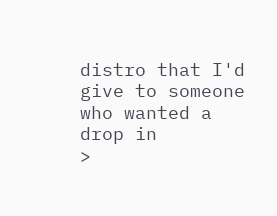distro that I'd give to someone who wanted a drop in
>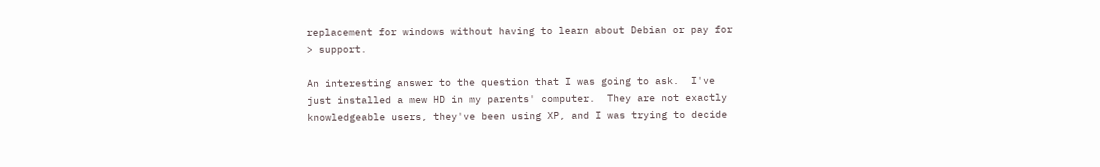replacement for windows without having to learn about Debian or pay for
> support.

An interesting answer to the question that I was going to ask.  I've
just installed a mew HD in my parents' computer.  They are not exactly
knowledgeable users, they've been using XP, and I was trying to decide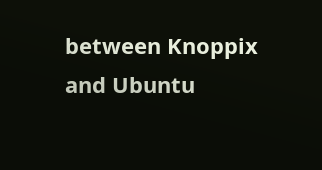between Knoppix and Ubuntu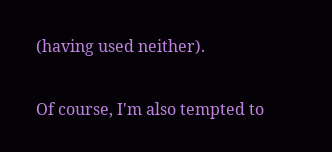(having used neither).

Of course, I'm also tempted to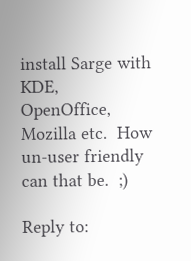install Sarge with KDE, OpenOffice,
Mozilla etc.  How un-user friendly can that be.  ;)

Reply to: